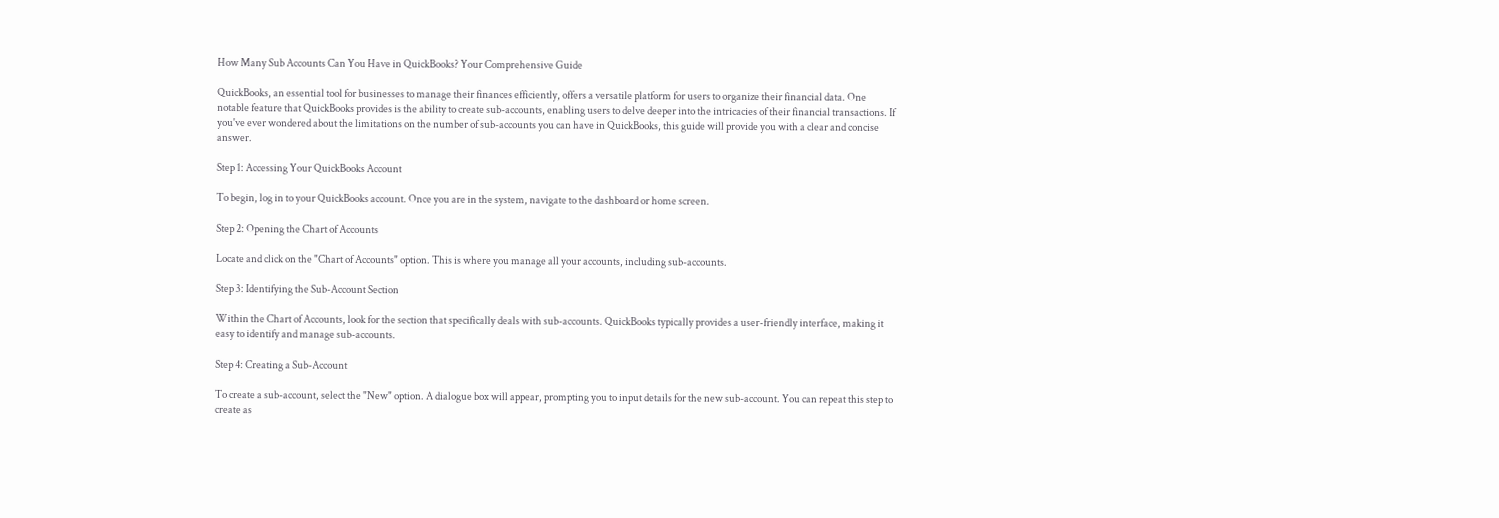How Many Sub Accounts Can You Have in QuickBooks? Your Comprehensive Guide

QuickBooks, an essential tool for businesses to manage their finances efficiently, offers a versatile platform for users to organize their financial data. One notable feature that QuickBooks provides is the ability to create sub-accounts, enabling users to delve deeper into the intricacies of their financial transactions. If you've ever wondered about the limitations on the number of sub-accounts you can have in QuickBooks, this guide will provide you with a clear and concise answer.

Step 1: Accessing Your QuickBooks Account

To begin, log in to your QuickBooks account. Once you are in the system, navigate to the dashboard or home screen.

Step 2: Opening the Chart of Accounts

Locate and click on the "Chart of Accounts" option. This is where you manage all your accounts, including sub-accounts.

Step 3: Identifying the Sub-Account Section

Within the Chart of Accounts, look for the section that specifically deals with sub-accounts. QuickBooks typically provides a user-friendly interface, making it easy to identify and manage sub-accounts.

Step 4: Creating a Sub-Account

To create a sub-account, select the "New" option. A dialogue box will appear, prompting you to input details for the new sub-account. You can repeat this step to create as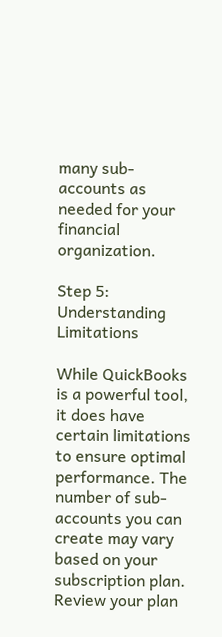many sub-accounts as needed for your financial organization.

Step 5: Understanding Limitations

While QuickBooks is a powerful tool, it does have certain limitations to ensure optimal performance. The number of sub-accounts you can create may vary based on your subscription plan. Review your plan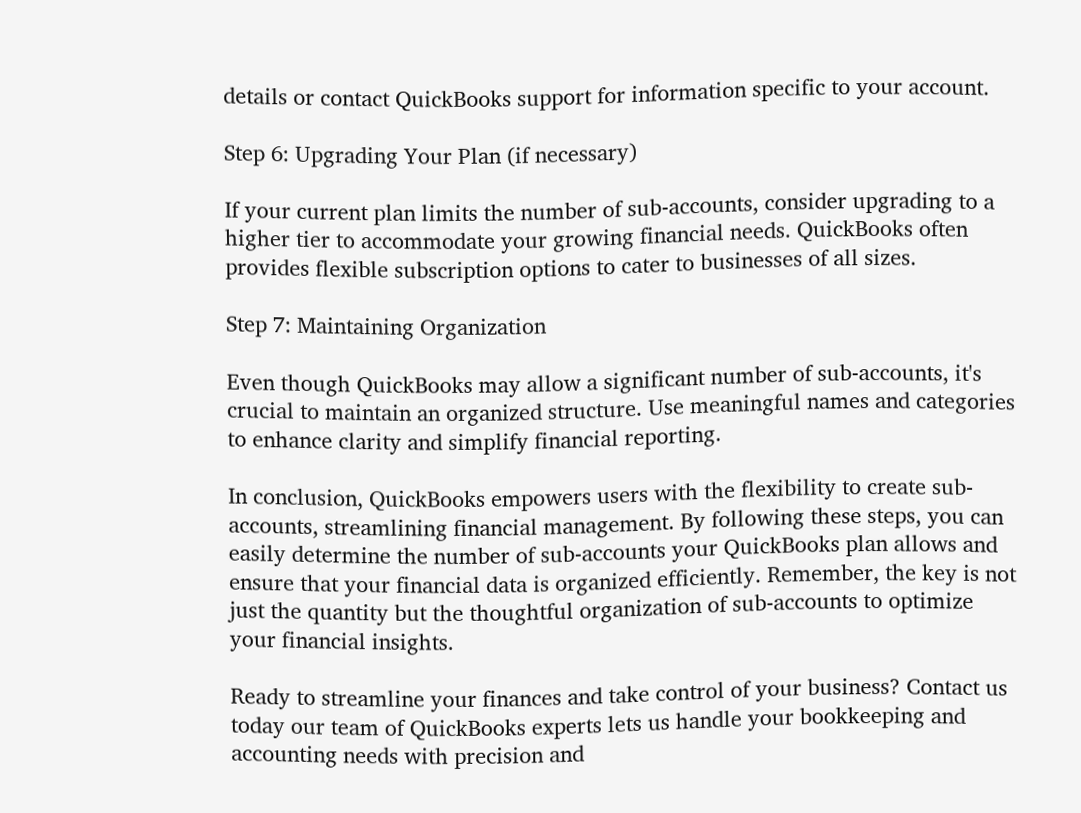details or contact QuickBooks support for information specific to your account.

Step 6: Upgrading Your Plan (if necessary)

If your current plan limits the number of sub-accounts, consider upgrading to a higher tier to accommodate your growing financial needs. QuickBooks often provides flexible subscription options to cater to businesses of all sizes.

Step 7: Maintaining Organization

Even though QuickBooks may allow a significant number of sub-accounts, it's crucial to maintain an organized structure. Use meaningful names and categories to enhance clarity and simplify financial reporting.

In conclusion, QuickBooks empowers users with the flexibility to create sub-accounts, streamlining financial management. By following these steps, you can easily determine the number of sub-accounts your QuickBooks plan allows and ensure that your financial data is organized efficiently. Remember, the key is not just the quantity but the thoughtful organization of sub-accounts to optimize your financial insights.

Ready to streamline your finances and take control of your business? Contact us today our team of QuickBooks experts lets us handle your bookkeeping and accounting needs with precision and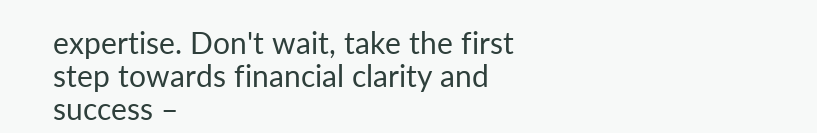expertise. Don't wait, take the first step towards financial clarity and success –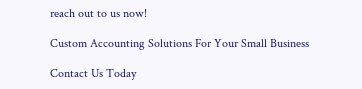reach out to us now!

Custom Accounting Solutions For Your Small Business

Contact Us Today